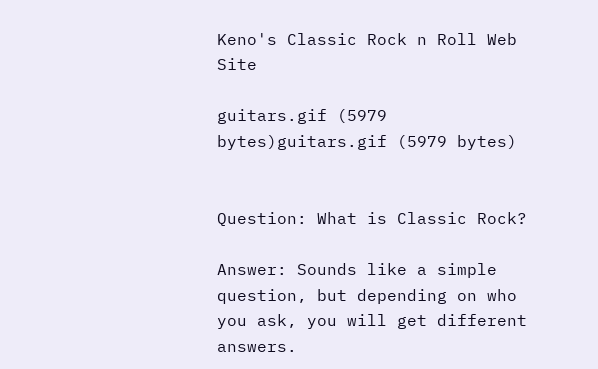Keno's Classic Rock n Roll Web Site

guitars.gif (5979 bytes)guitars.gif (5979 bytes)


Question: What is Classic Rock?

Answer: Sounds like a simple question, but depending on who you ask, you will get different answers.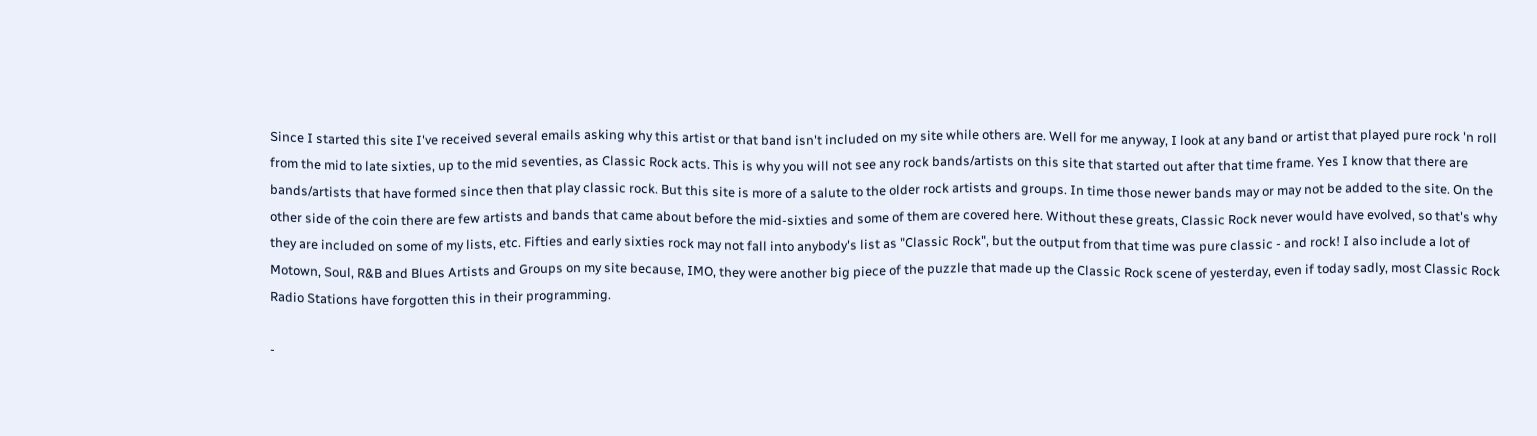Since I started this site I've received several emails asking why this artist or that band isn't included on my site while others are. Well for me anyway, I look at any band or artist that played pure rock 'n roll from the mid to late sixties, up to the mid seventies, as Classic Rock acts. This is why you will not see any rock bands/artists on this site that started out after that time frame. Yes I know that there are bands/artists that have formed since then that play classic rock. But this site is more of a salute to the older rock artists and groups. In time those newer bands may or may not be added to the site. On the other side of the coin there are few artists and bands that came about before the mid-sixties and some of them are covered here. Without these greats, Classic Rock never would have evolved, so that's why they are included on some of my lists, etc. Fifties and early sixties rock may not fall into anybody's list as "Classic Rock", but the output from that time was pure classic - and rock! I also include a lot of Motown, Soul, R&B and Blues Artists and Groups on my site because, IMO, they were another big piece of the puzzle that made up the Classic Rock scene of yesterday, even if today sadly, most Classic Rock Radio Stations have forgotten this in their programming.

-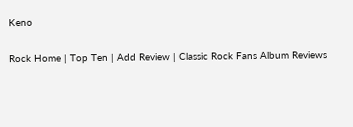Keno

Rock Home | Top Ten | Add Review | Classic Rock Fans Album Reviews